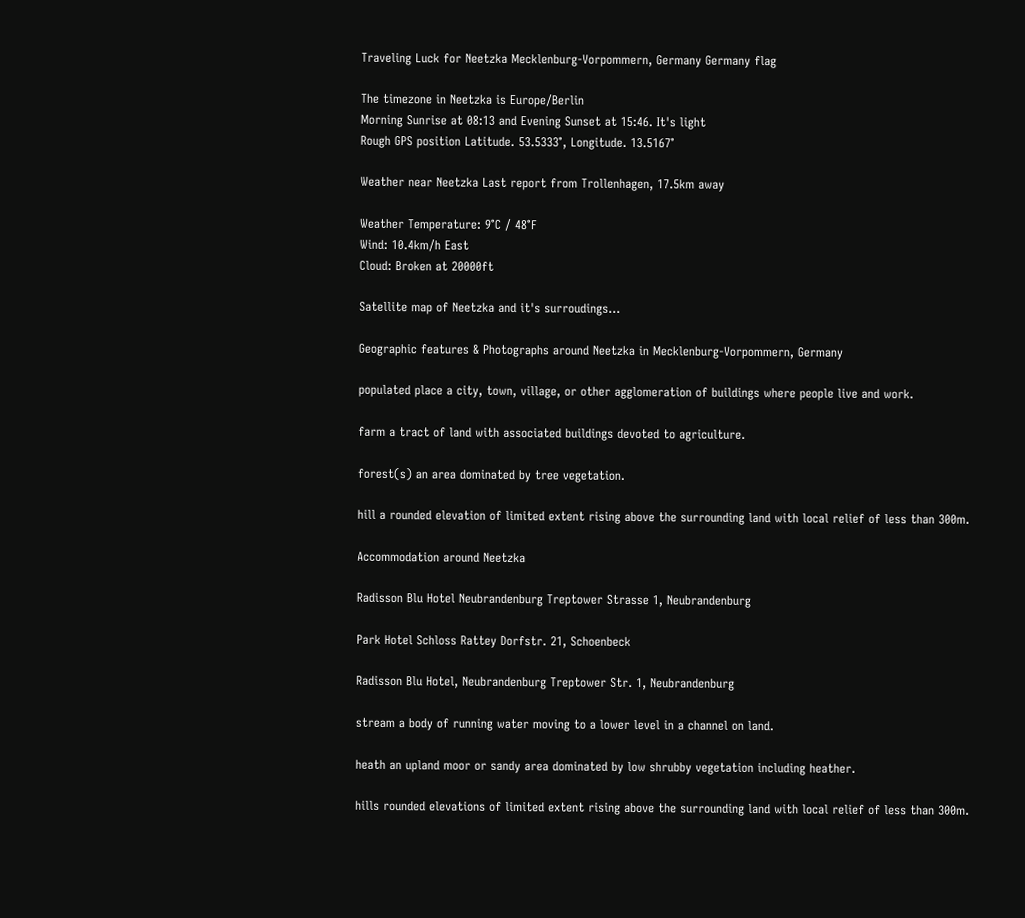Traveling Luck for Neetzka Mecklenburg-Vorpommern, Germany Germany flag

The timezone in Neetzka is Europe/Berlin
Morning Sunrise at 08:13 and Evening Sunset at 15:46. It's light
Rough GPS position Latitude. 53.5333°, Longitude. 13.5167°

Weather near Neetzka Last report from Trollenhagen, 17.5km away

Weather Temperature: 9°C / 48°F
Wind: 10.4km/h East
Cloud: Broken at 20000ft

Satellite map of Neetzka and it's surroudings...

Geographic features & Photographs around Neetzka in Mecklenburg-Vorpommern, Germany

populated place a city, town, village, or other agglomeration of buildings where people live and work.

farm a tract of land with associated buildings devoted to agriculture.

forest(s) an area dominated by tree vegetation.

hill a rounded elevation of limited extent rising above the surrounding land with local relief of less than 300m.

Accommodation around Neetzka

Radisson Blu Hotel Neubrandenburg Treptower Strasse 1, Neubrandenburg

Park Hotel Schloss Rattey Dorfstr. 21, Schoenbeck

Radisson Blu Hotel, Neubrandenburg Treptower Str. 1, Neubrandenburg

stream a body of running water moving to a lower level in a channel on land.

heath an upland moor or sandy area dominated by low shrubby vegetation including heather.

hills rounded elevations of limited extent rising above the surrounding land with local relief of less than 300m.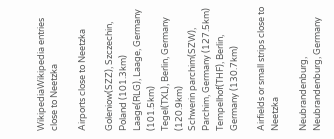WikipediaWikipedia entries close to Neetzka

Airports close to Neetzka

Goleniow(SZZ), Szczechin, Poland (101.3km)
Laage(RLG), Laage, Germany (101.5km)
Tegel(TXL), Berlin, Germany (120.9km)
Schwerin parchim(SZW), Parchim, Germany (127.5km)
Tempelhof(THF), Berlin, Germany (130.7km)

Airfields or small strips close to Neetzka

Neubrandenburg, Neubrandenburg, Germany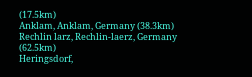(17.5km)
Anklam, Anklam, Germany (38.3km)
Rechlin larz, Rechlin-laerz, Germany (62.5km)
Heringsdorf,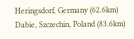Heringsdorf, Germany (62.6km)
Dabie, Szczechin, Poland (83.6km)